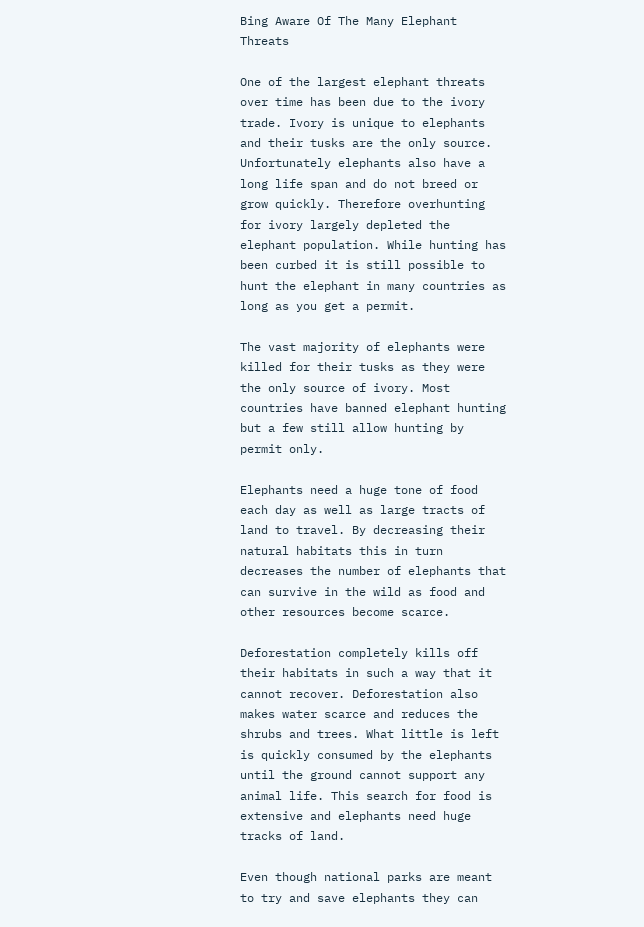Bing Aware Of The Many Elephant Threats

One of the largest elephant threats over time has been due to the ivory trade. Ivory is unique to elephants and their tusks are the only source. Unfortunately elephants also have a long life span and do not breed or grow quickly. Therefore overhunting for ivory largely depleted the elephant population. While hunting has been curbed it is still possible to hunt the elephant in many countries as long as you get a permit.

The vast majority of elephants were killed for their tusks as they were the only source of ivory. Most countries have banned elephant hunting but a few still allow hunting by permit only.

Elephants need a huge tone of food each day as well as large tracts of land to travel. By decreasing their natural habitats this in turn decreases the number of elephants that can survive in the wild as food and other resources become scarce.

Deforestation completely kills off their habitats in such a way that it cannot recover. Deforestation also makes water scarce and reduces the shrubs and trees. What little is left is quickly consumed by the elephants until the ground cannot support any animal life. This search for food is extensive and elephants need huge tracks of land.

Even though national parks are meant to try and save elephants they can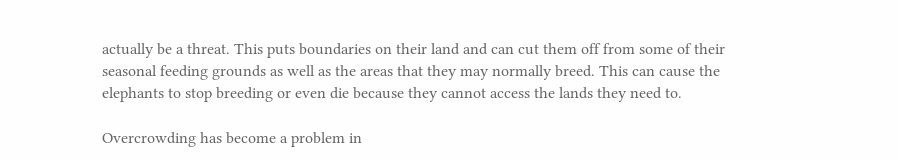actually be a threat. This puts boundaries on their land and can cut them off from some of their seasonal feeding grounds as well as the areas that they may normally breed. This can cause the elephants to stop breeding or even die because they cannot access the lands they need to.

Overcrowding has become a problem in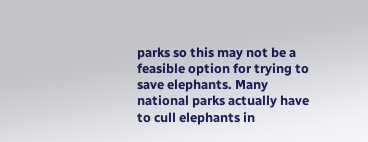parks so this may not be a feasible option for trying to save elephants. Many national parks actually have to cull elephants in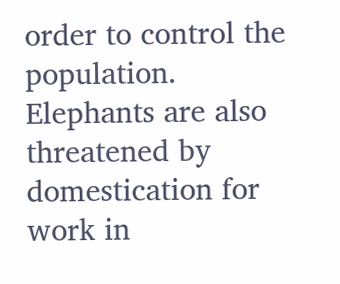order to control the population. Elephants are also threatened by domestication for work in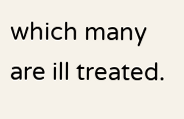which many are ill treated.